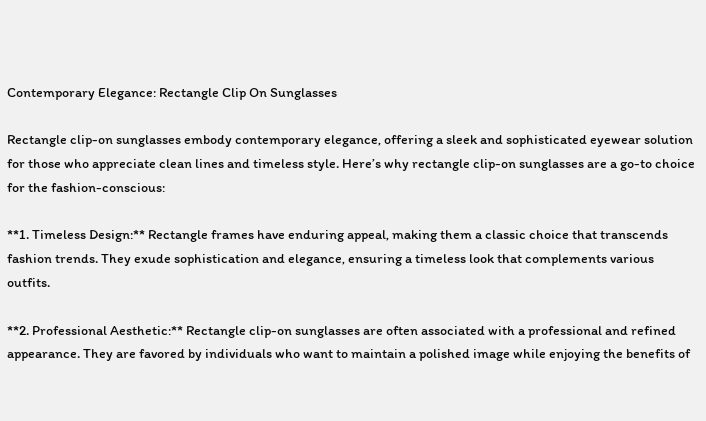Contemporary Elegance: Rectangle Clip On Sunglasses

Rectangle clip-on sunglasses embody contemporary elegance, offering a sleek and sophisticated eyewear solution for those who appreciate clean lines and timeless style. Here’s why rectangle clip-on sunglasses are a go-to choice for the fashion-conscious:

**1. Timeless Design:** Rectangle frames have enduring appeal, making them a classic choice that transcends fashion trends. They exude sophistication and elegance, ensuring a timeless look that complements various outfits.

**2. Professional Aesthetic:** Rectangle clip-on sunglasses are often associated with a professional and refined appearance. They are favored by individuals who want to maintain a polished image while enjoying the benefits of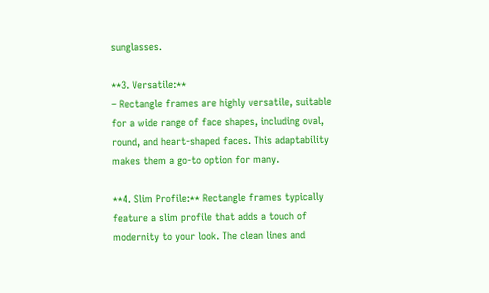sunglasses.

**3. Versatile:**
– Rectangle frames are highly versatile, suitable for a wide range of face shapes, including oval, round, and heart-shaped faces. This adaptability makes them a go-to option for many.

**4. Slim Profile:** Rectangle frames typically feature a slim profile that adds a touch of modernity to your look. The clean lines and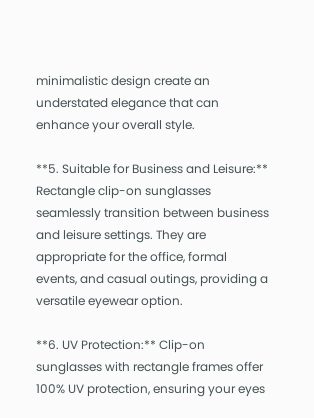minimalistic design create an understated elegance that can enhance your overall style.

**5. Suitable for Business and Leisure:** Rectangle clip-on sunglasses seamlessly transition between business and leisure settings. They are appropriate for the office, formal events, and casual outings, providing a versatile eyewear option.

**6. UV Protection:** Clip-on sunglasses with rectangle frames offer 100% UV protection, ensuring your eyes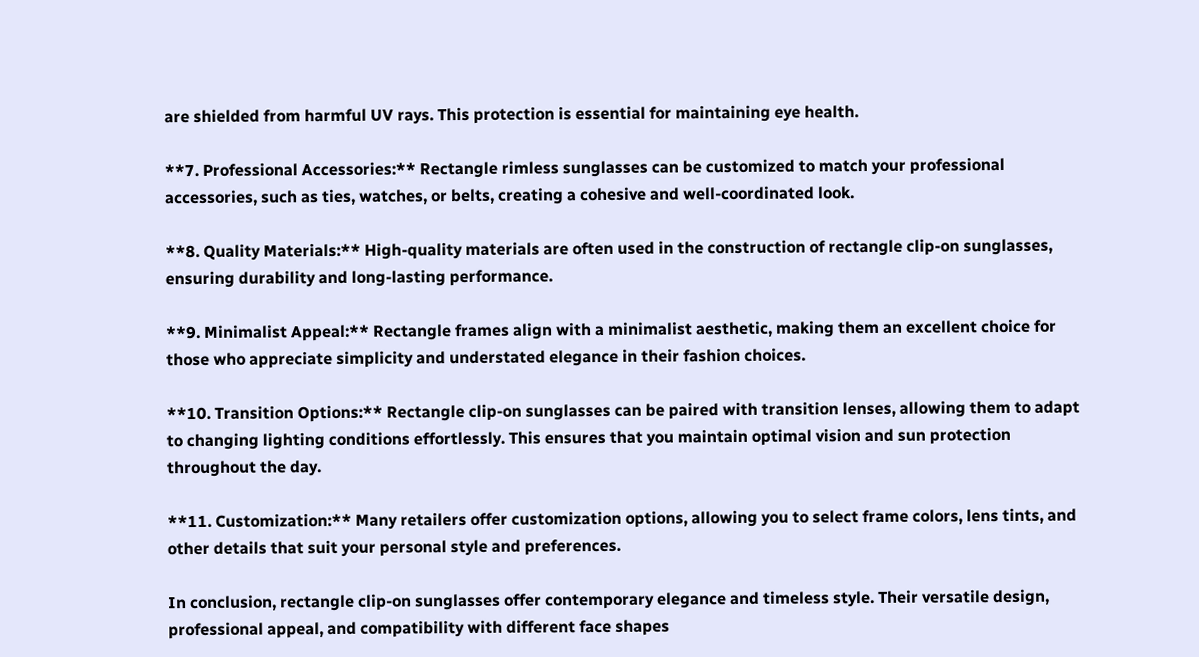are shielded from harmful UV rays. This protection is essential for maintaining eye health.

**7. Professional Accessories:** Rectangle rimless sunglasses can be customized to match your professional accessories, such as ties, watches, or belts, creating a cohesive and well-coordinated look.

**8. Quality Materials:** High-quality materials are often used in the construction of rectangle clip-on sunglasses, ensuring durability and long-lasting performance.

**9. Minimalist Appeal:** Rectangle frames align with a minimalist aesthetic, making them an excellent choice for those who appreciate simplicity and understated elegance in their fashion choices.

**10. Transition Options:** Rectangle clip-on sunglasses can be paired with transition lenses, allowing them to adapt to changing lighting conditions effortlessly. This ensures that you maintain optimal vision and sun protection throughout the day.

**11. Customization:** Many retailers offer customization options, allowing you to select frame colors, lens tints, and other details that suit your personal style and preferences.

In conclusion, rectangle clip-on sunglasses offer contemporary elegance and timeless style. Their versatile design, professional appeal, and compatibility with different face shapes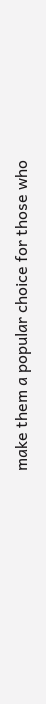make them a popular choice for those who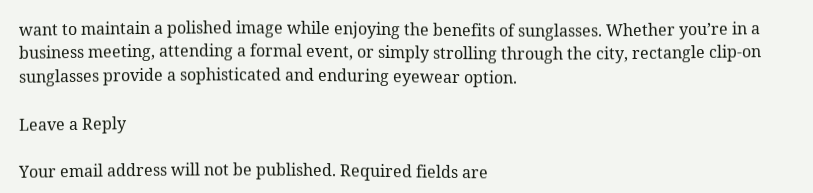want to maintain a polished image while enjoying the benefits of sunglasses. Whether you’re in a business meeting, attending a formal event, or simply strolling through the city, rectangle clip-on sunglasses provide a sophisticated and enduring eyewear option.

Leave a Reply

Your email address will not be published. Required fields are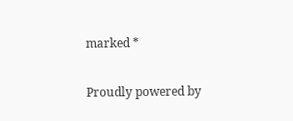marked *

Proudly powered by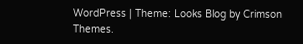WordPress | Theme: Looks Blog by Crimson Themes.